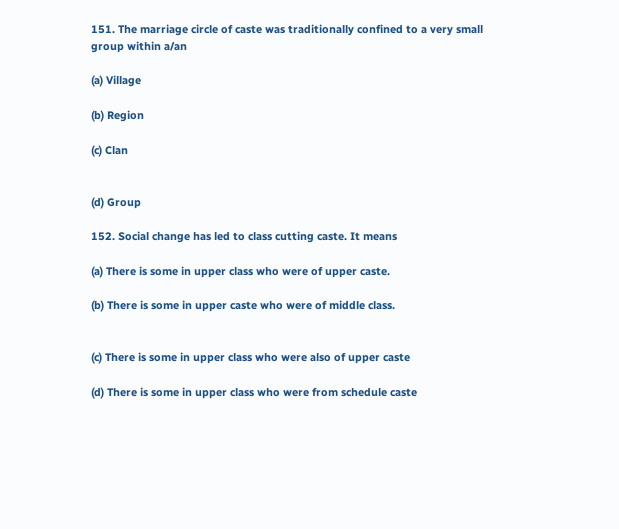151. The marriage circle of caste was traditionally confined to a very small group within a/an

(a) Village

(b) Region

(c) Clan


(d) Group

152. Social change has led to class cutting caste. It means

(a) There is some in upper class who were of upper caste.

(b) There is some in upper caste who were of middle class.


(c) There is some in upper class who were also of upper caste

(d) There is some in upper class who were from schedule caste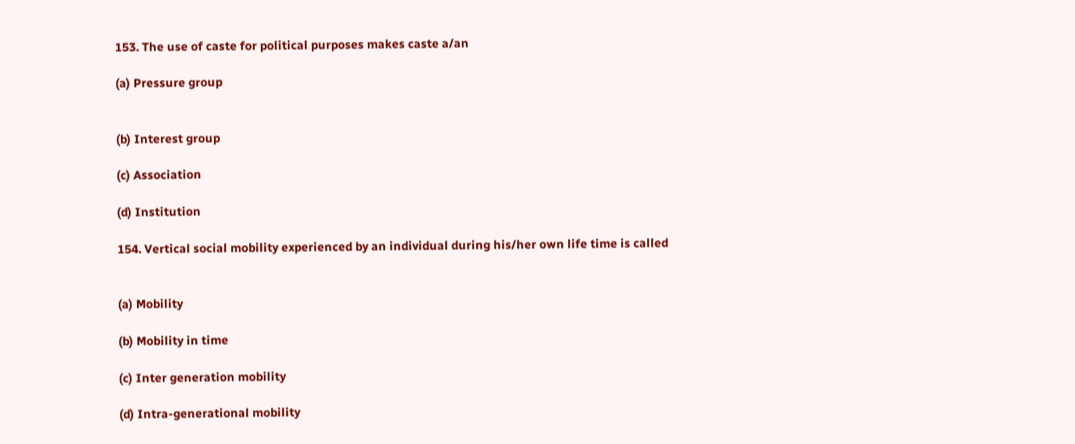153. The use of caste for political purposes makes caste a/an

(a) Pressure group


(b) Interest group

(c) Association

(d) Institution

154. Vertical social mobility experienced by an individual during his/her own life time is called


(a) Mobility

(b) Mobility in time

(c) Inter generation mobility

(d) Intra-generational mobility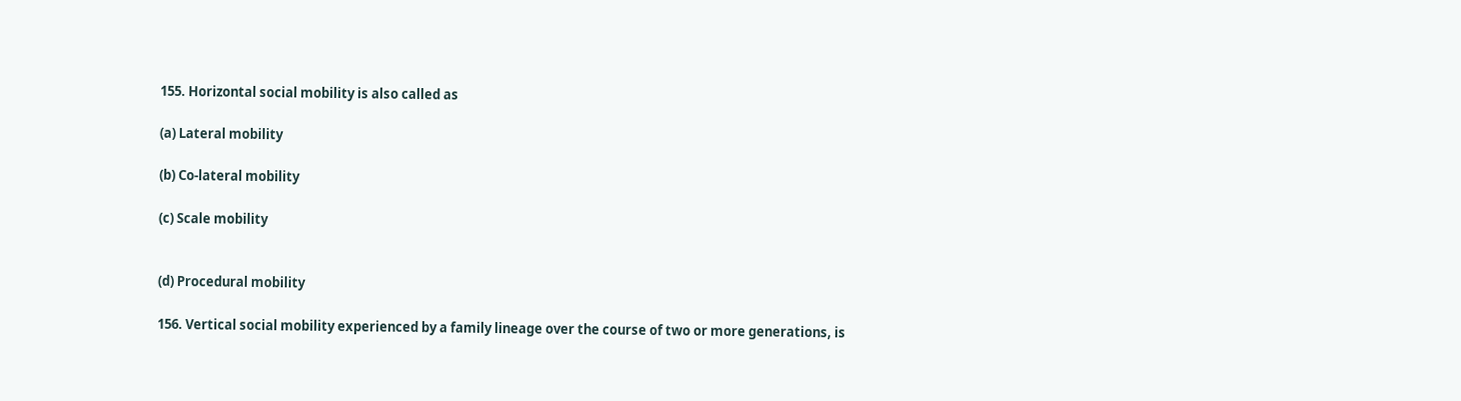155. Horizontal social mobility is also called as

(a) Lateral mobility

(b) Co-lateral mobility

(c) Scale mobility


(d) Procedural mobility

156. Vertical social mobility experienced by a family lineage over the course of two or more generations, is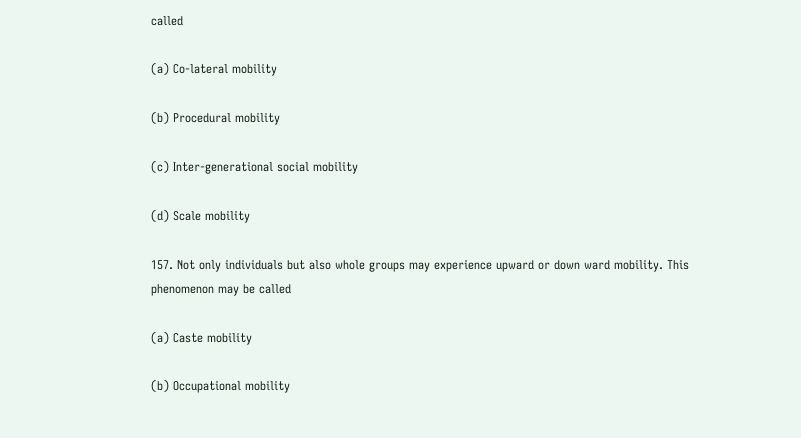called

(a) Co-lateral mobility

(b) Procedural mobility

(c) Inter-generational social mobility

(d) Scale mobility

157. Not only individuals but also whole groups may experience upward or down ward mobility. This phenomenon may be called

(a) Caste mobility

(b) Occupational mobility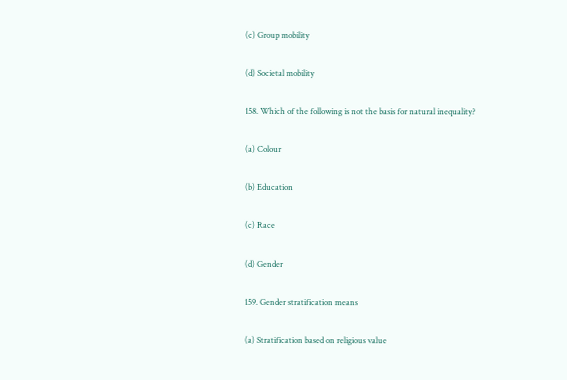(c) Group mobility

(d) Societal mobility

158. Which of the following is not the basis for natural inequality?

(a) Colour

(b) Education

(c) Race

(d) Gender

159. Gender stratification means

(a) Stratification based on religious value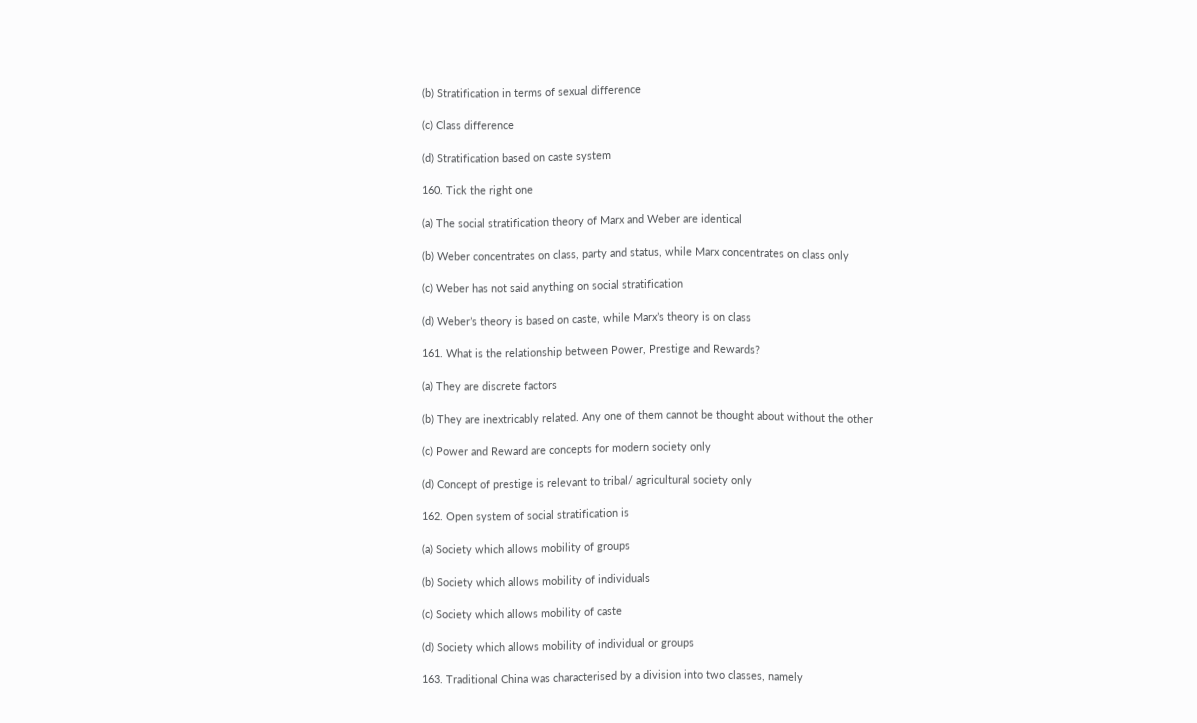(b) Stratification in terms of sexual difference

(c) Class difference

(d) Stratification based on caste system

160. Tick the right one

(a) The social stratification theory of Marx and Weber are identical

(b) Weber concentrates on class, party and status, while Marx concentrates on class only

(c) Weber has not said anything on social stratification

(d) Weber’s theory is based on caste, while Marx’s theory is on class

161. What is the relationship between Power, Prestige and Rewards?

(a) They are discrete factors

(b) They are inextricably related. Any one of them cannot be thought about without the other

(c) Power and Reward are concepts for modern society only

(d) Concept of prestige is relevant to tribal/ agricultural society only

162. Open system of social stratification is

(a) Society which allows mobility of groups

(b) Society which allows mobility of individuals

(c) Society which allows mobility of caste

(d) Society which allows mobility of individual or groups

163. Traditional China was characterised by a division into two classes, namely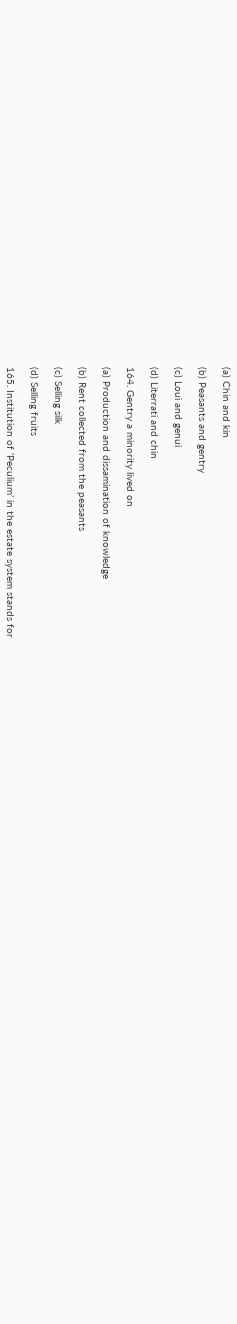(a) Chin and kin

(b) Peasants and gentry

(c) Loui and genui

(d) Literrati and chin

164. Gentry a minority lived on

(a) Production and dissamination of knowledge

(b) Rent collected from the peasants

(c) Selling silk

(d) Selling fruits

165. Institution of ‘Peculium’ in the estate system stands for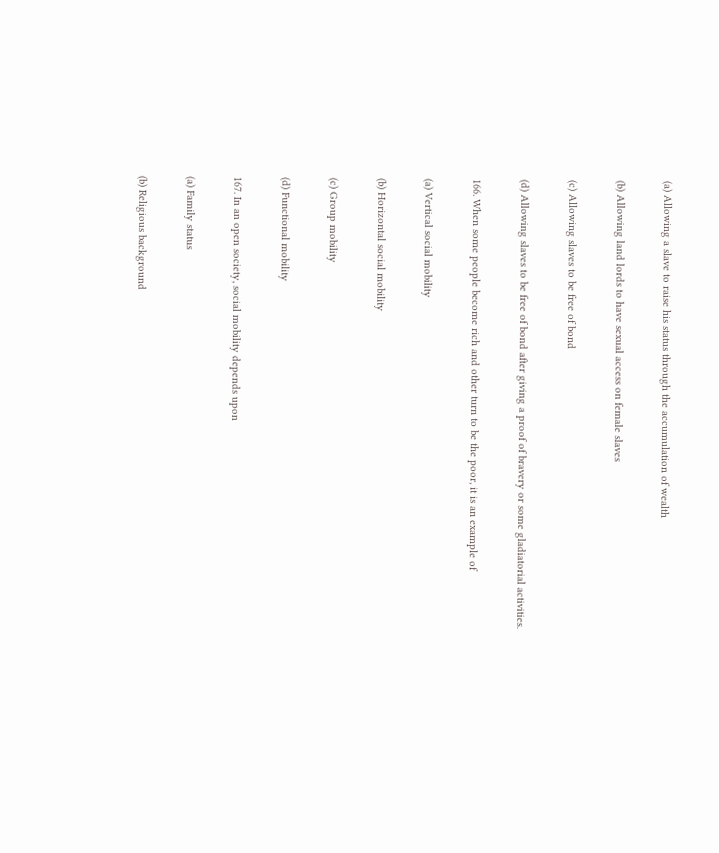(a) Allowing a slave to raise his status through the accumulation of wealth

(b) Allowing land lords to have sexual access on female slaves

(c) Allowing slaves to be free of bond

(d) Allowing slaves to be free of bond after giving a proof of bravery or some gladiatorial activities.

166. When some people become rich and other turn to be the poor, it is an example of

(a) Vertical social mobility

(b) Horizontal social mobility

(c) Group mobility

(d) Functional mobility

167. In an open society, social mobility depends upon

(a) Family status

(b) Religious background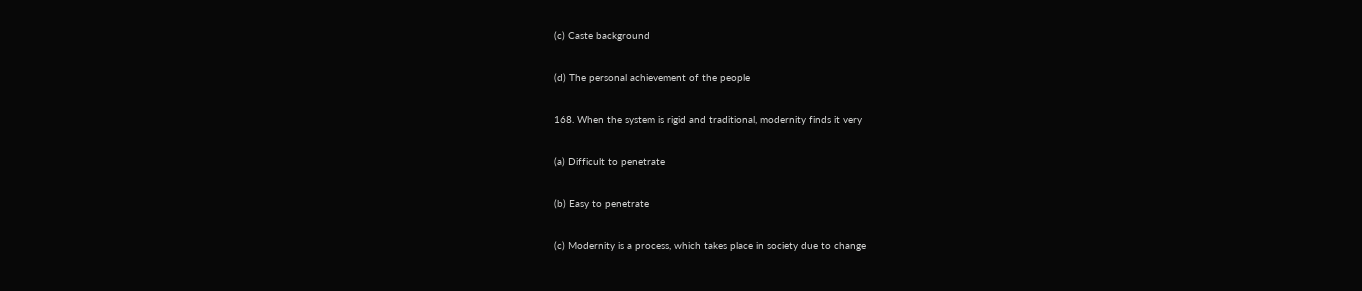(c) Caste background

(d) The personal achievement of the people

168. When the system is rigid and traditional, modernity finds it very

(a) Difficult to penetrate

(b) Easy to penetrate

(c) Modernity is a process, which takes place in society due to change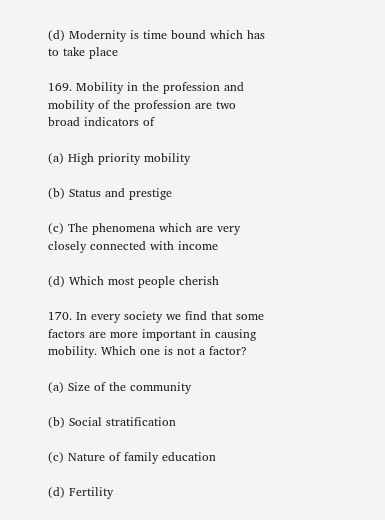(d) Modernity is time bound which has to take place

169. Mobility in the profession and mobility of the profession are two broad indicators of

(a) High priority mobility

(b) Status and prestige

(c) The phenomena which are very closely connected with income

(d) Which most people cherish

170. In every society we find that some factors are more important in causing mobility. Which one is not a factor?

(a) Size of the community

(b) Social stratification

(c) Nature of family education

(d) Fertility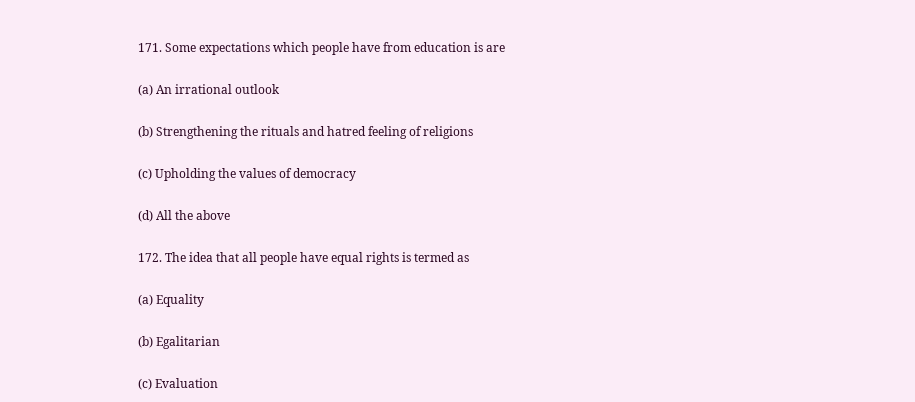171. Some expectations which people have from education is are

(a) An irrational outlook

(b) Strengthening the rituals and hatred feeling of religions

(c) Upholding the values of democracy

(d) All the above

172. The idea that all people have equal rights is termed as

(a) Equality

(b) Egalitarian

(c) Evaluation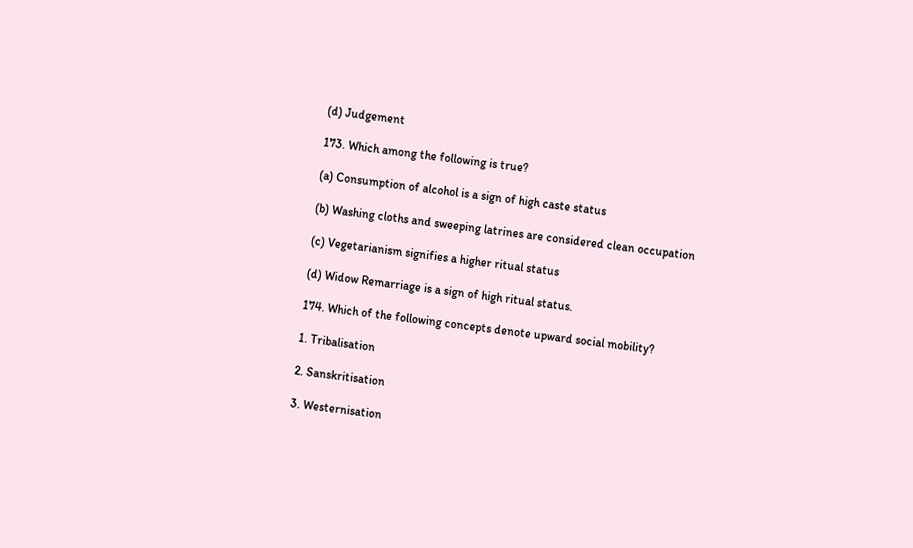(d) Judgement

173. Which among the following is true?

(a) Consumption of alcohol is a sign of high caste status

(b) Washing cloths and sweeping latrines are considered clean occupation

(c) Vegetarianism signifies a higher ritual status

(d) Widow Remarriage is a sign of high ritual status.

174. Which of the following concepts denote upward social mobility?

1. Tribalisation

2. Sanskritisation

3. Westernisation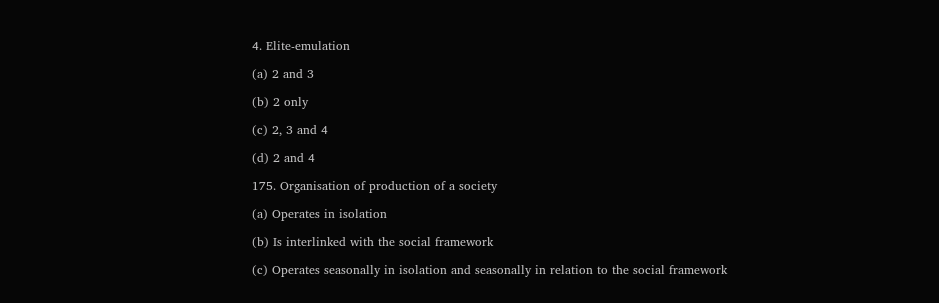4. Elite-emulation

(a) 2 and 3

(b) 2 only

(c) 2, 3 and 4

(d) 2 and 4

175. Organisation of production of a society

(a) Operates in isolation

(b) Is interlinked with the social framework

(c) Operates seasonally in isolation and seasonally in relation to the social framework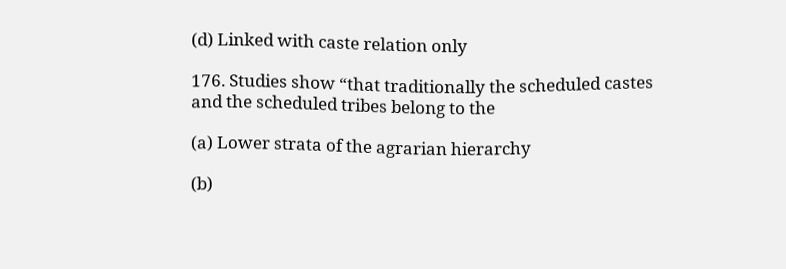(d) Linked with caste relation only

176. Studies show “that traditionally the scheduled castes and the scheduled tribes belong to the

(a) Lower strata of the agrarian hierarchy

(b)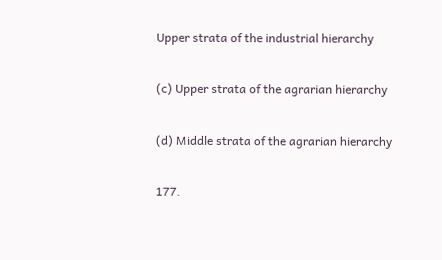Upper strata of the industrial hierarchy

(c) Upper strata of the agrarian hierarchy

(d) Middle strata of the agrarian hierarchy

177.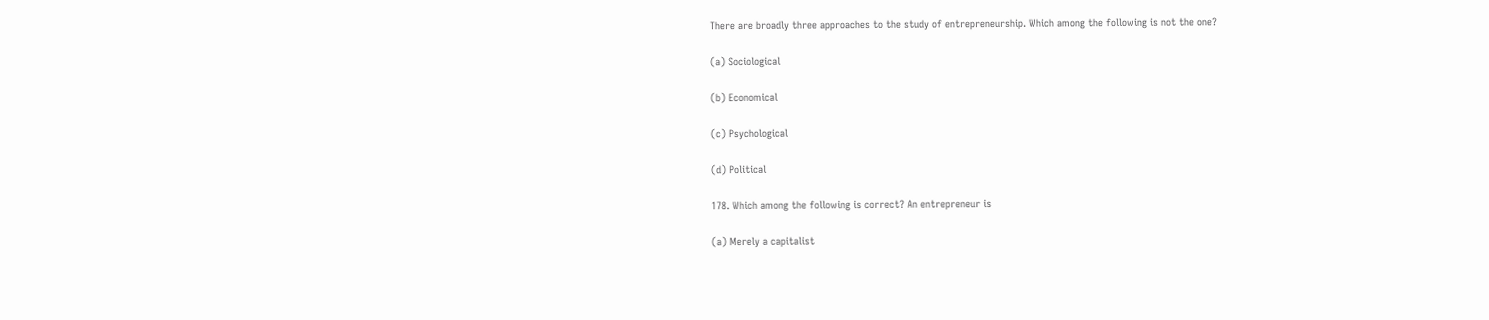There are broadly three approaches to the study of entrepreneurship. Which among the following is not the one?

(a) Sociological

(b) Economical

(c) Psychological

(d) Political

178. Which among the following is correct? An entrepreneur is

(a) Merely a capitalist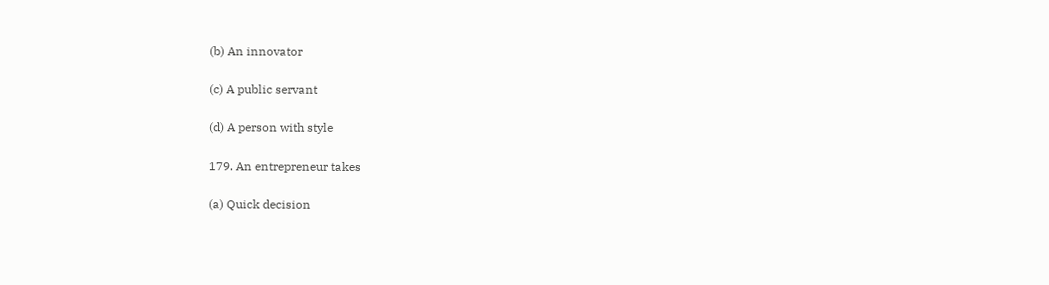(b) An innovator

(c) A public servant

(d) A person with style

179. An entrepreneur takes

(a) Quick decision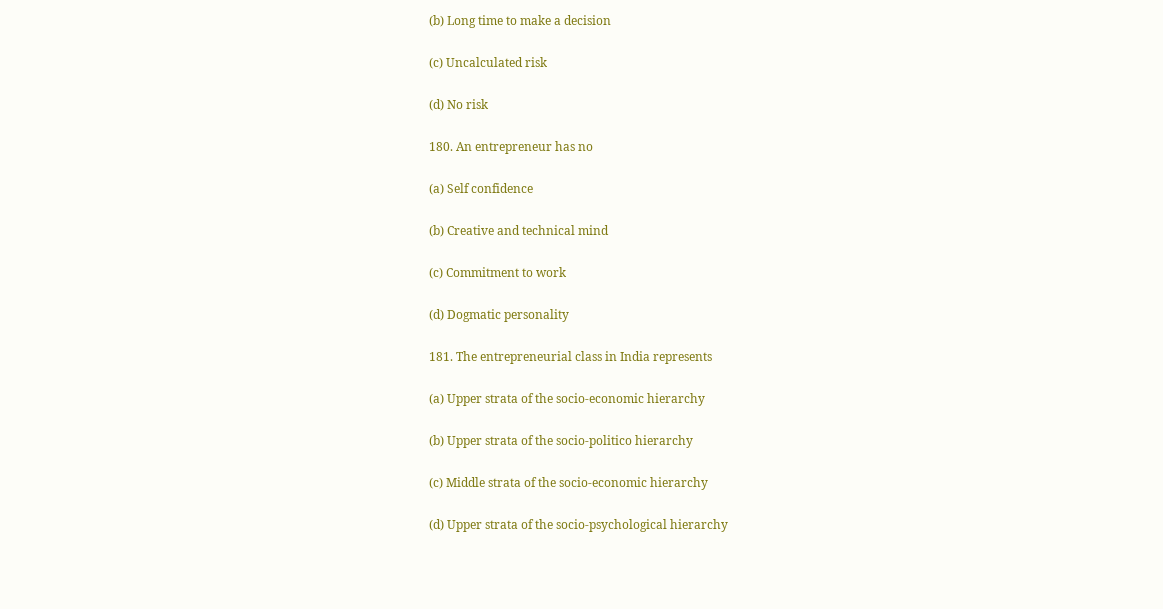(b) Long time to make a decision

(c) Uncalculated risk

(d) No risk

180. An entrepreneur has no

(a) Self confidence

(b) Creative and technical mind

(c) Commitment to work

(d) Dogmatic personality

181. The entrepreneurial class in India represents

(a) Upper strata of the socio-economic hierarchy

(b) Upper strata of the socio-politico hierarchy

(c) Middle strata of the socio-economic hierarchy

(d) Upper strata of the socio-psychological hierarchy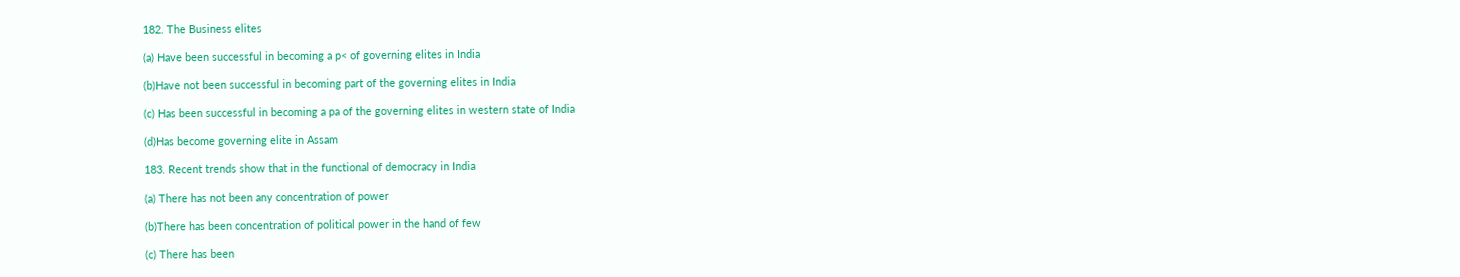182. The Business elites

(a) Have been successful in becoming a p< of governing elites in India

(b)Have not been successful in becoming part of the governing elites in India

(c) Has been successful in becoming a pa of the governing elites in western state of India

(d)Has become governing elite in Assam

183. Recent trends show that in the functional of democracy in India

(a) There has not been any concentration of power

(b)There has been concentration of political power in the hand of few

(c) There has been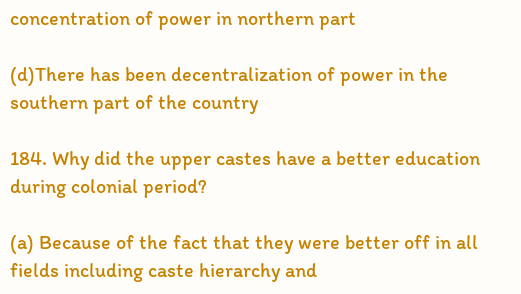concentration of power in northern part

(d)There has been decentralization of power in the southern part of the country

184. Why did the upper castes have a better education during colonial period?

(a) Because of the fact that they were better off in all fields including caste hierarchy and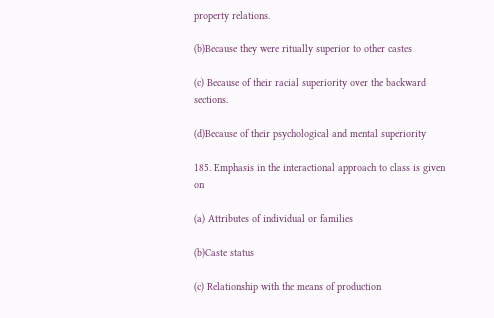property relations.

(b)Because they were ritually superior to other castes

(c) Because of their racial superiority over the backward sections.

(d)Because of their psychological and mental superiority

185. Emphasis in the interactional approach to class is given on

(a) Attributes of individual or families

(b)Caste status

(c) Relationship with the means of production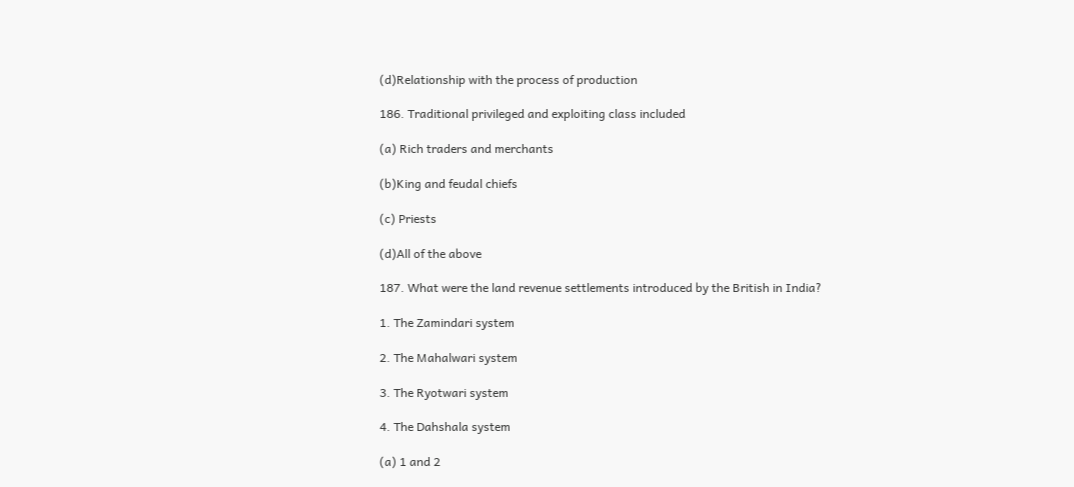(d)Relationship with the process of production

186. Traditional privileged and exploiting class included

(a) Rich traders and merchants

(b)King and feudal chiefs

(c) Priests

(d)All of the above

187. What were the land revenue settlements introduced by the British in India?

1. The Zamindari system

2. The Mahalwari system

3. The Ryotwari system

4. The Dahshala system

(a) 1 and 2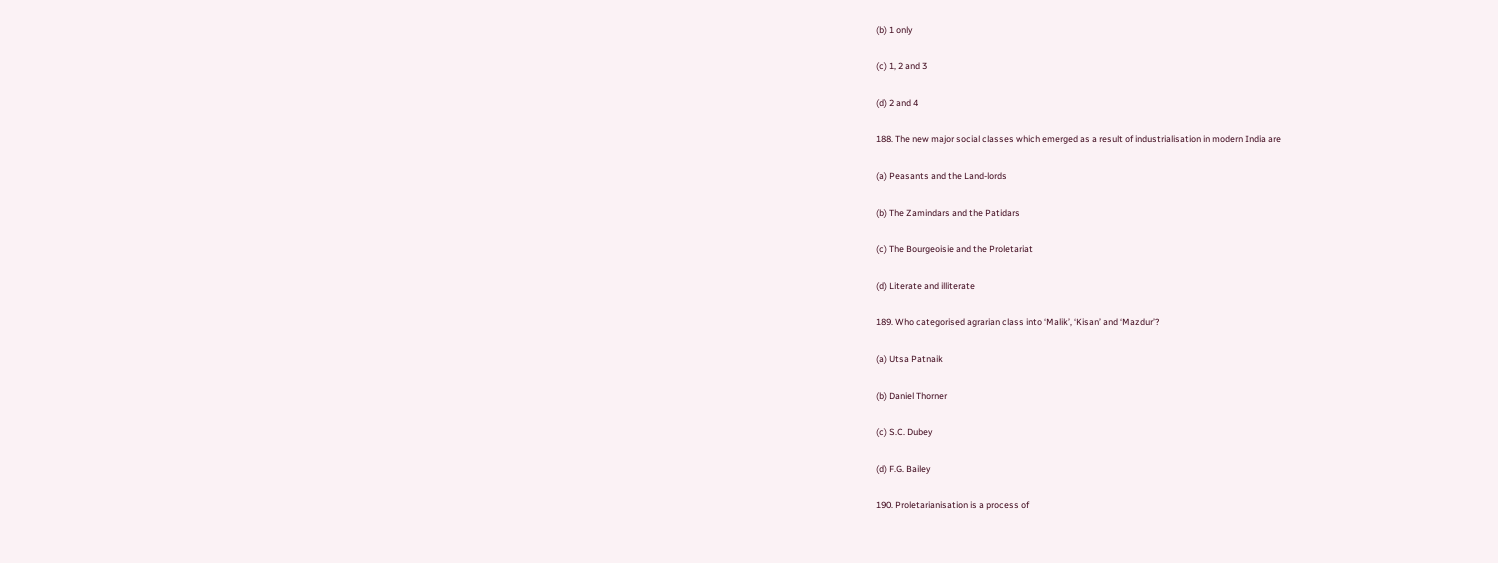(b) 1 only

(c) 1, 2 and 3

(d) 2 and 4

188. The new major social classes which emerged as a result of industrialisation in modern India are

(a) Peasants and the Land-lords

(b) The Zamindars and the Patidars

(c) The Bourgeoisie and the Proletariat

(d) Literate and illiterate

189. Who categorised agrarian class into ‘Malik’, ‘Kisan’ and ‘Mazdur’?

(a) Utsa Patnaik

(b) Daniel Thorner

(c) S.C. Dubey

(d) F.G. Bailey

190. Proletarianisation is a process of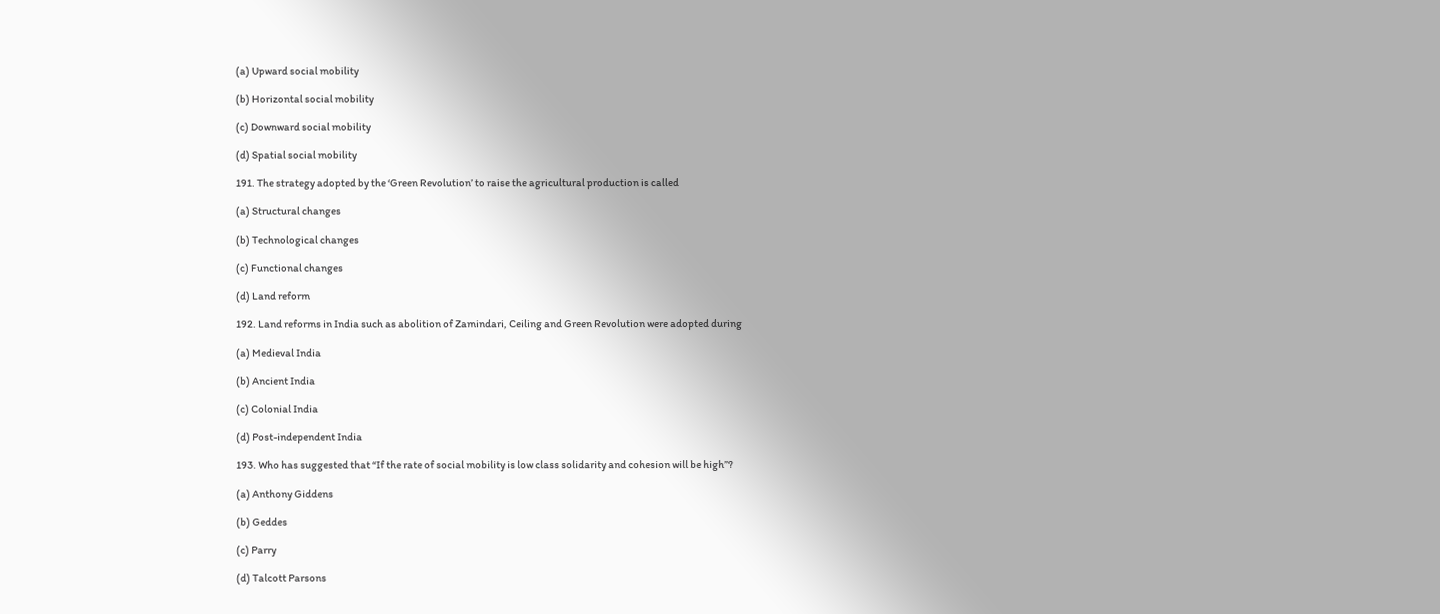(a) Upward social mobility

(b) Horizontal social mobility

(c) Downward social mobility

(d) Spatial social mobility

191. The strategy adopted by the ‘Green Revolution’ to raise the agricultural production is called

(a) Structural changes

(b) Technological changes

(c) Functional changes

(d) Land reform

192. Land reforms in India such as abolition of Zamindari, Ceiling and Green Revolution were adopted during

(a) Medieval India

(b) Ancient India

(c) Colonial India

(d) Post-independent India

193. Who has suggested that “If the rate of social mobility is low class solidarity and cohesion will be high”?

(a) Anthony Giddens

(b) Geddes

(c) Parry

(d) Talcott Parsons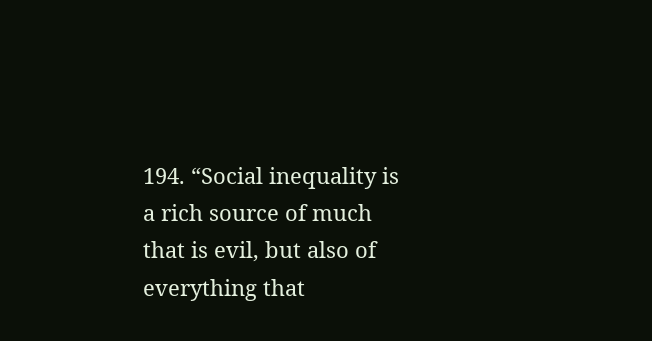194. “Social inequality is a rich source of much that is evil, but also of everything that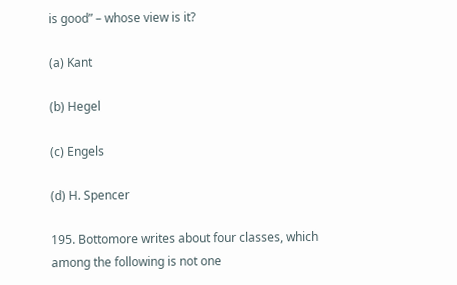is good” – whose view is it?

(a) Kant

(b) Hegel

(c) Engels

(d) H. Spencer

195. Bottomore writes about four classes, which among the following is not one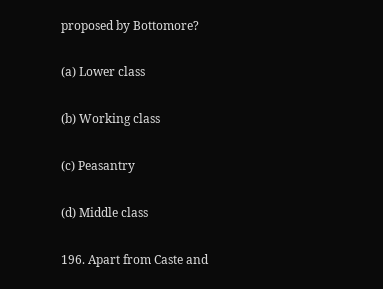proposed by Bottomore?

(a) Lower class

(b) Working class

(c) Peasantry

(d) Middle class

196. Apart from Caste and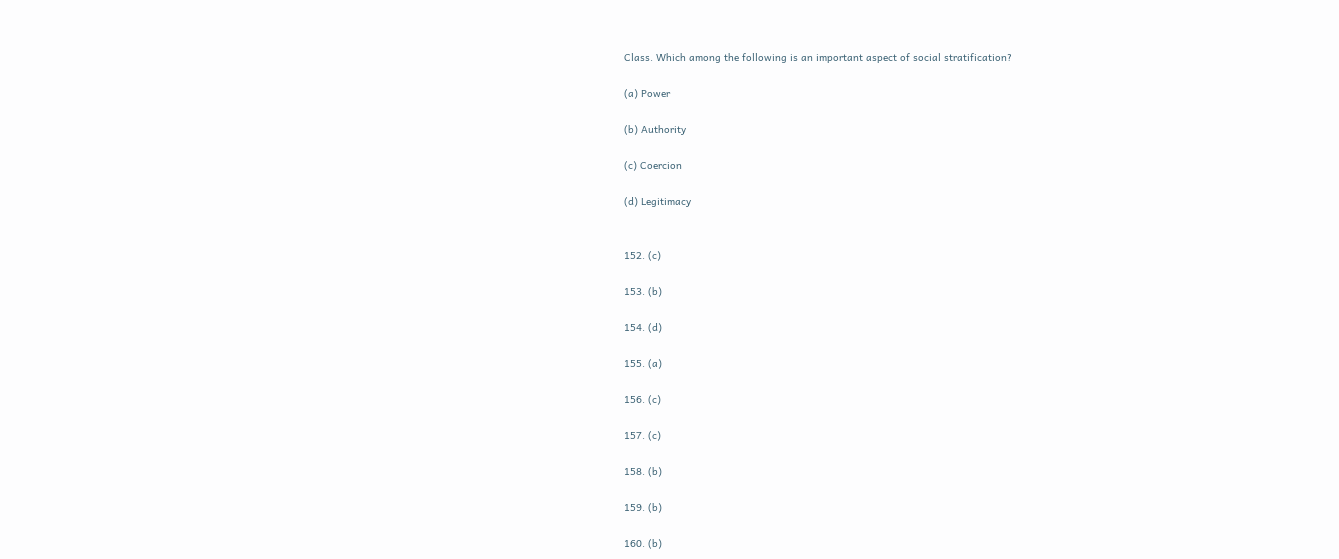Class. Which among the following is an important aspect of social stratification?

(a) Power

(b) Authority

(c) Coercion

(d) Legitimacy


152. (c)

153. (b)

154. (d)

155. (a)

156. (c)

157. (c)

158. (b)

159. (b)

160. (b)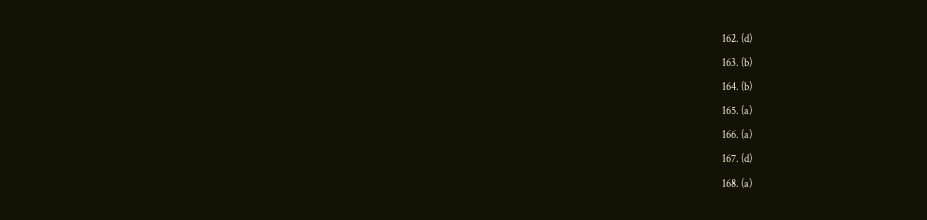162. (d)

163. (b)

164. (b)

165. (a)

166. (a)

167. (d)

168. (a)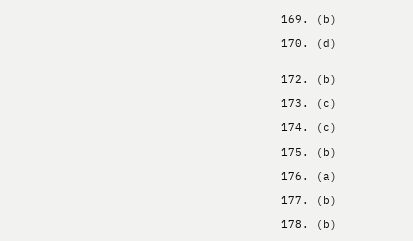169. (b)

170. (d)


172. (b)

173. (c)

174. (c)

175. (b)

176. (a)

177. (b)

178. (b)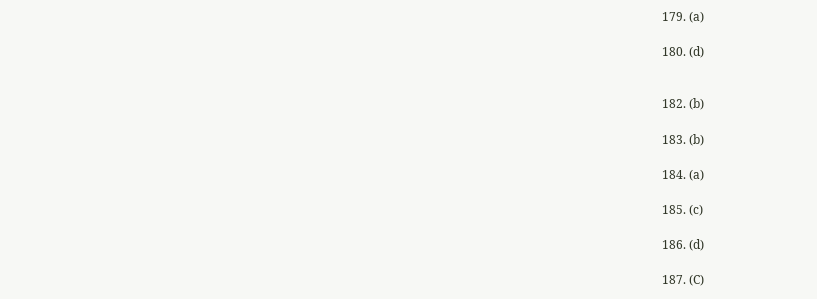179. (a)

180. (d)


182. (b)

183. (b)

184. (a)

185. (c)

186. (d)

187. (C)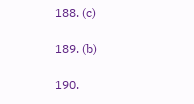188. (c)

189. (b)

190.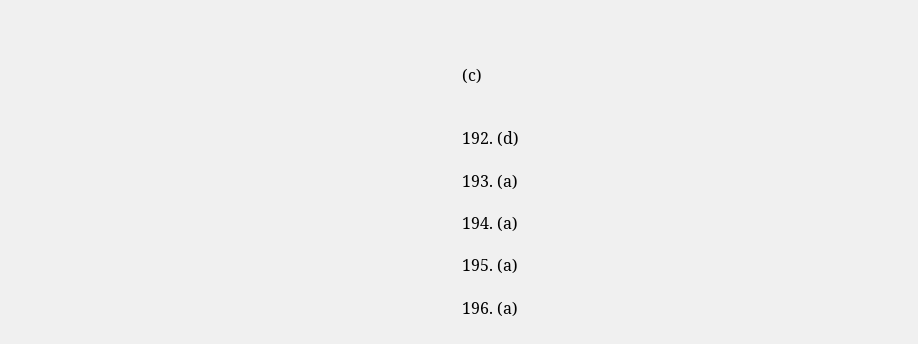(c)


192. (d)

193. (a)

194. (a)

195. (a)

196. (a)